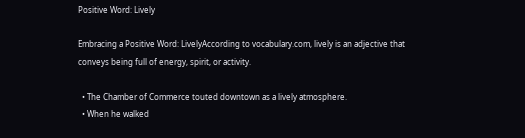Positive Word: Lively

Embracing a Positive Word: LivelyAccording to vocabulary.com, lively is an adjective that conveys being full of energy, spirit, or activity.

  • The Chamber of Commerce touted downtown as a lively atmosphere.
  • When he walked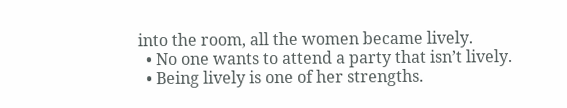into the room, all the women became lively.
  • No one wants to attend a party that isn’t lively.
  • Being lively is one of her strengths.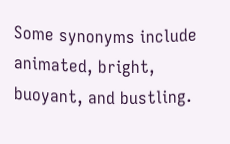Some synonyms include animated, bright, buoyant, and bustling.